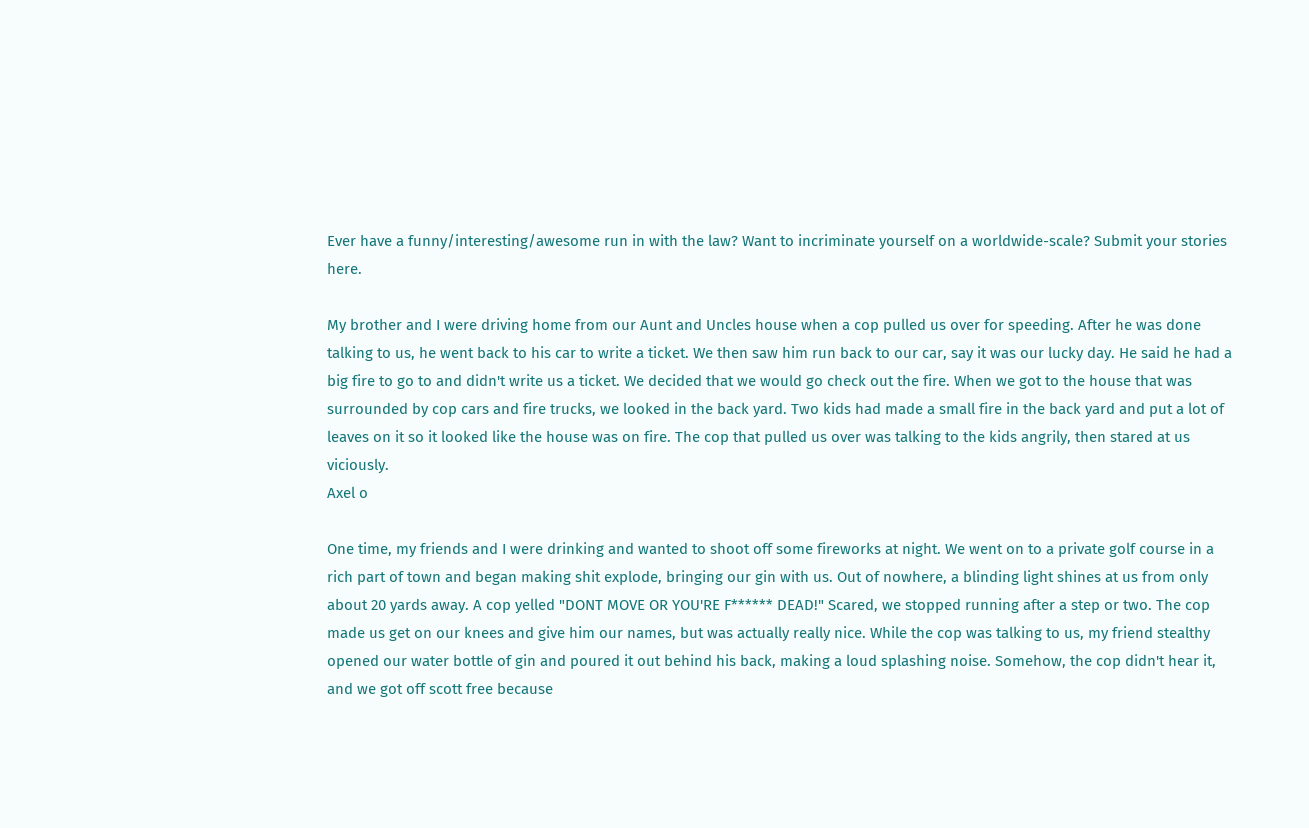Ever have a funny/interesting/awesome run in with the law? Want to incriminate yourself on a worldwide-scale? Submit your stories here.

My brother and I were driving home from our Aunt and Uncles house when a cop pulled us over for speeding. After he was done talking to us, he went back to his car to write a ticket. We then saw him run back to our car, say it was our lucky day. He said he had a big fire to go to and didn't write us a ticket. We decided that we would go check out the fire. When we got to the house that was surrounded by cop cars and fire trucks, we looked in the back yard. Two kids had made a small fire in the back yard and put a lot of leaves on it so it looked like the house was on fire. The cop that pulled us over was talking to the kids angrily, then stared at us viciously.
Axel o

One time, my friends and I were drinking and wanted to shoot off some fireworks at night. We went on to a private golf course in a rich part of town and began making shit explode, bringing our gin with us. Out of nowhere, a blinding light shines at us from only about 20 yards away. A cop yelled "DONT MOVE OR YOU'RE F****** DEAD!" Scared, we stopped running after a step or two. The cop made us get on our knees and give him our names, but was actually really nice. While the cop was talking to us, my friend stealthy opened our water bottle of gin and poured it out behind his back, making a loud splashing noise. Somehow, the cop didn't hear it, and we got off scott free because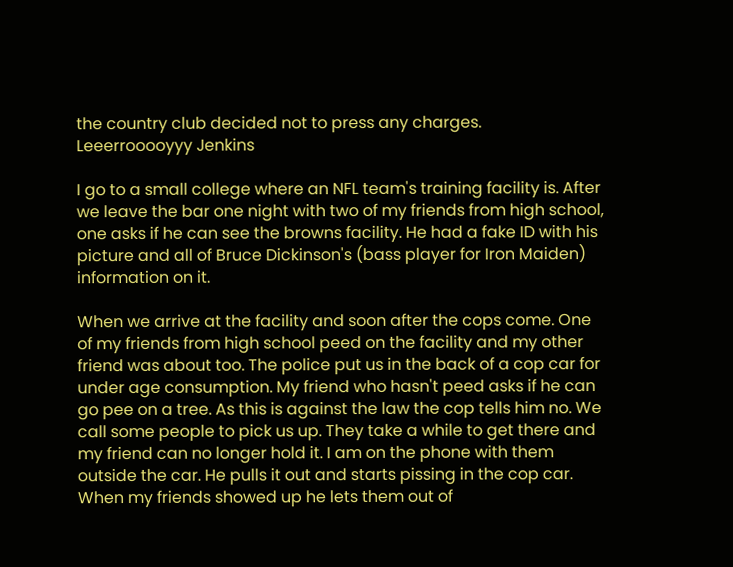the country club decided not to press any charges.
Leeerrooooyyy Jenkins

I go to a small college where an NFL team's training facility is. After we leave the bar one night with two of my friends from high school, one asks if he can see the browns facility. He had a fake ID with his picture and all of Bruce Dickinson's (bass player for Iron Maiden) information on it.

When we arrive at the facility and soon after the cops come. One of my friends from high school peed on the facility and my other friend was about too. The police put us in the back of a cop car for under age consumption. My friend who hasn't peed asks if he can go pee on a tree. As this is against the law the cop tells him no. We call some people to pick us up. They take a while to get there and my friend can no longer hold it. I am on the phone with them outside the car. He pulls it out and starts pissing in the cop car. When my friends showed up he lets them out of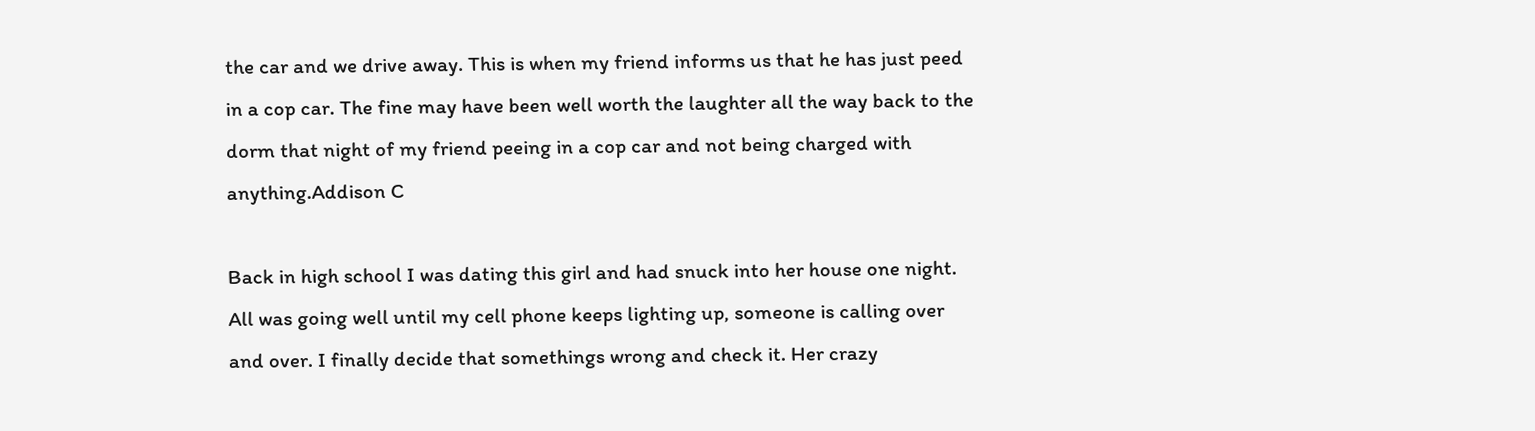the car and we drive away. This is when my friend informs us that he has just peed in a cop car. The fine may have been well worth the laughter all the way back to the dorm that night of my friend peeing in a cop car and not being charged with anything.Addison C

Back in high school I was dating this girl and had snuck into her house one night. All was going well until my cell phone keeps lighting up, someone is calling over and over. I finally decide that somethings wrong and check it. Her crazy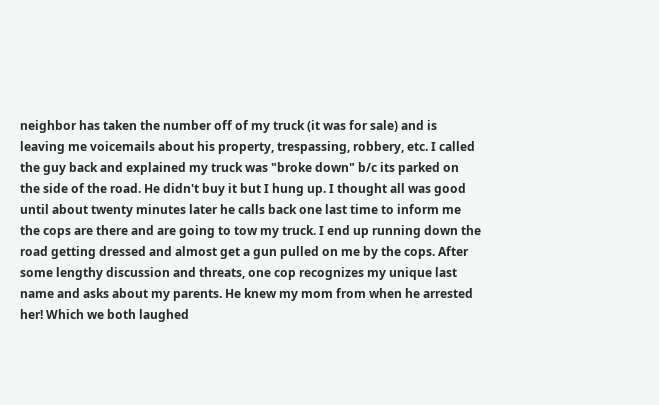neighbor has taken the number off of my truck (it was for sale) and is leaving me voicemails about his property, trespassing, robbery, etc. I called the guy back and explained my truck was "broke down" b/c its parked on the side of the road. He didn't buy it but I hung up. I thought all was good until about twenty minutes later he calls back one last time to inform me the cops are there and are going to tow my truck. I end up running down the road getting dressed and almost get a gun pulled on me by the cops. After some lengthy discussion and threats, one cop recognizes my unique last name and asks about my parents. He knew my mom from when he arrested her! Which we both laughed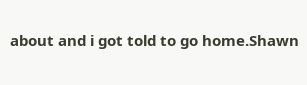about and i got told to go home.Shawn